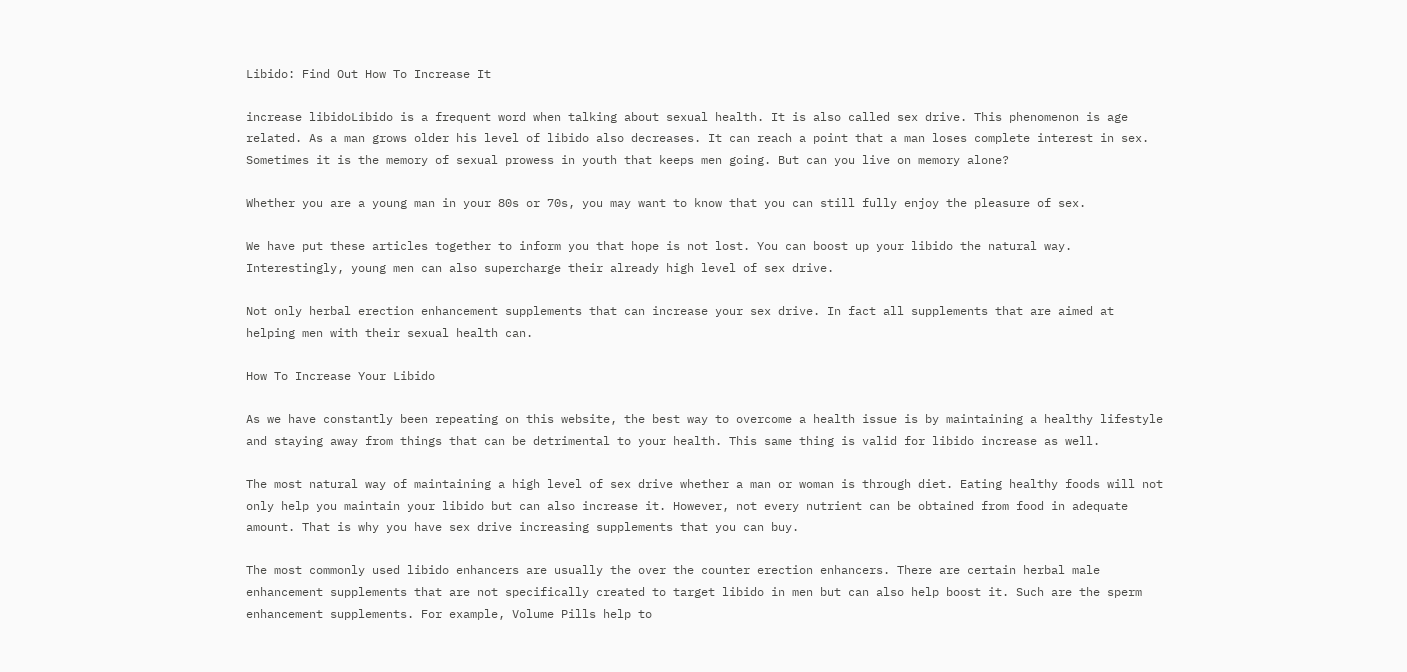Libido: Find Out How To Increase It

increase libidoLibido is a frequent word when talking about sexual health. It is also called sex drive. This phenomenon is age related. As a man grows older his level of libido also decreases. It can reach a point that a man loses complete interest in sex. Sometimes it is the memory of sexual prowess in youth that keeps men going. But can you live on memory alone?

Whether you are a young man in your 80s or 70s, you may want to know that you can still fully enjoy the pleasure of sex.

We have put these articles together to inform you that hope is not lost. You can boost up your libido the natural way. Interestingly, young men can also supercharge their already high level of sex drive.

Not only herbal erection enhancement supplements that can increase your sex drive. In fact all supplements that are aimed at helping men with their sexual health can.

How To Increase Your Libido

As we have constantly been repeating on this website, the best way to overcome a health issue is by maintaining a healthy lifestyle and staying away from things that can be detrimental to your health. This same thing is valid for libido increase as well.

The most natural way of maintaining a high level of sex drive whether a man or woman is through diet. Eating healthy foods will not only help you maintain your libido but can also increase it. However, not every nutrient can be obtained from food in adequate amount. That is why you have sex drive increasing supplements that you can buy.

The most commonly used libido enhancers are usually the over the counter erection enhancers. There are certain herbal male enhancement supplements that are not specifically created to target libido in men but can also help boost it. Such are the sperm enhancement supplements. For example, Volume Pills help to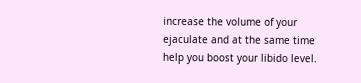increase the volume of your ejaculate and at the same time help you boost your libido level.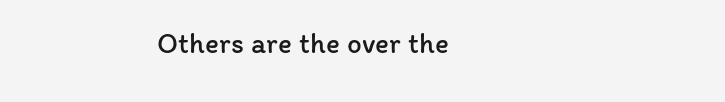Others are the over the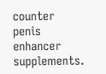counter penis enhancer supplements.